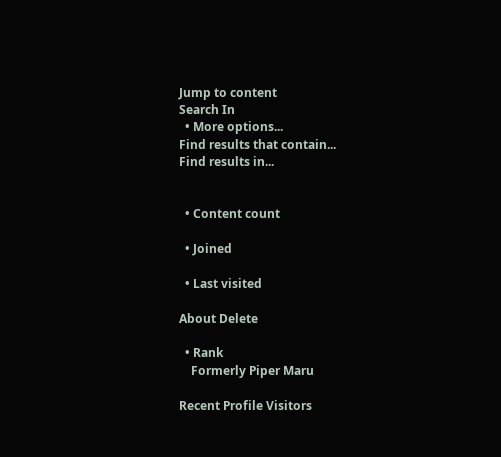Jump to content
Search In
  • More options...
Find results that contain...
Find results in...


  • Content count

  • Joined

  • Last visited

About Delete

  • Rank
    Formerly Piper Maru

Recent Profile Visitors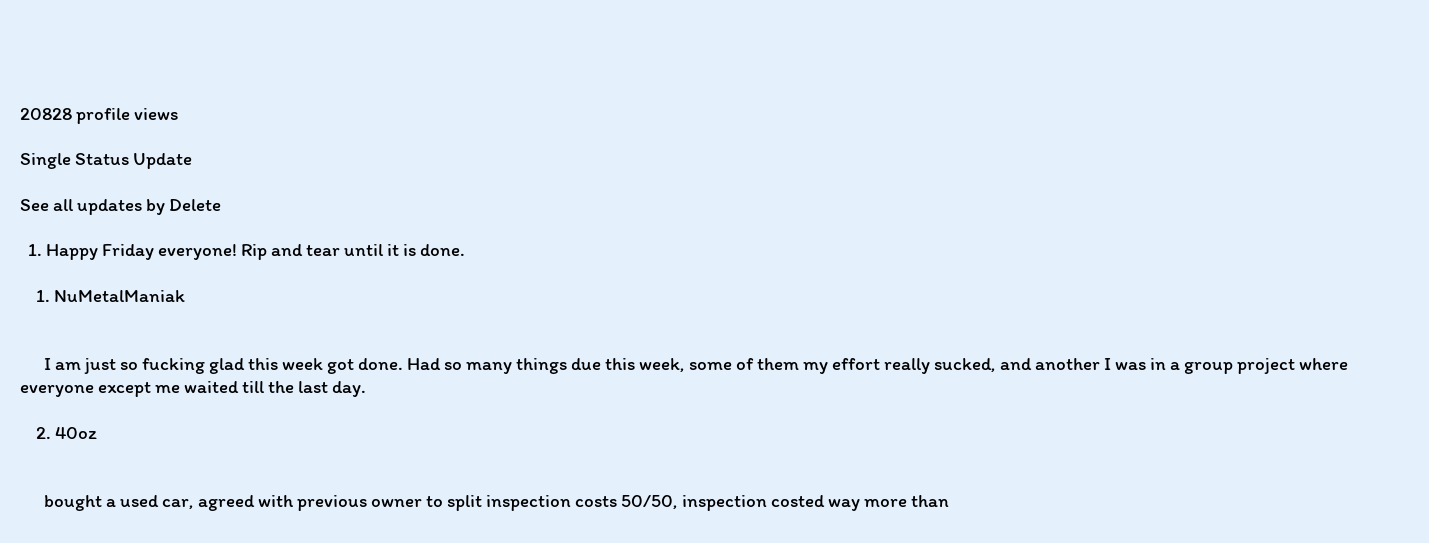20828 profile views

Single Status Update

See all updates by Delete

  1. Happy Friday everyone! Rip and tear until it is done.

    1. NuMetalManiak


      I am just so fucking glad this week got done. Had so many things due this week, some of them my effort really sucked, and another I was in a group project where everyone except me waited till the last day.

    2. 40oz


      bought a used car, agreed with previous owner to split inspection costs 50/50, inspection costed way more than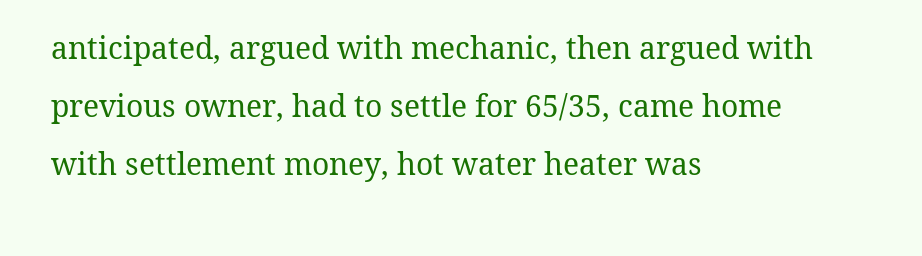anticipated, argued with mechanic, then argued with previous owner, had to settle for 65/35, came home with settlement money, hot water heater was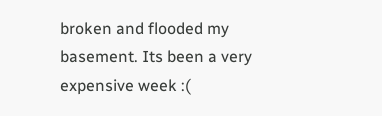broken and flooded my basement. Its been a very expensive week :(